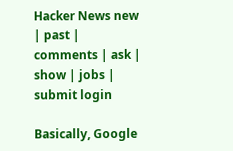Hacker News new | past | comments | ask | show | jobs | submit login

Basically, Google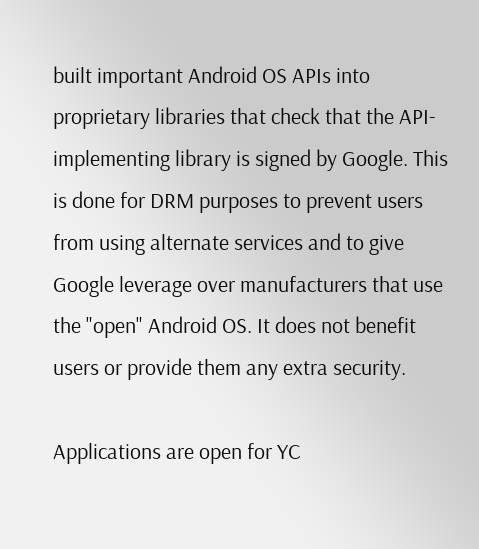built important Android OS APIs into proprietary libraries that check that the API-implementing library is signed by Google. This is done for DRM purposes to prevent users from using alternate services and to give Google leverage over manufacturers that use the "open" Android OS. It does not benefit users or provide them any extra security.

Applications are open for YC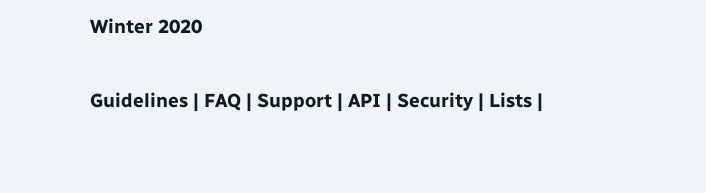Winter 2020

Guidelines | FAQ | Support | API | Security | Lists |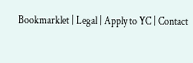Bookmarklet | Legal | Apply to YC | Contact